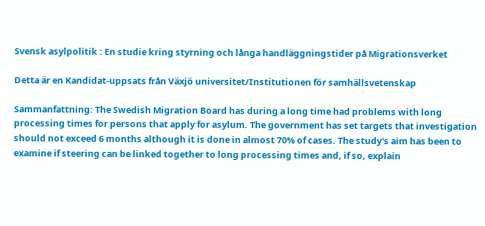Svensk asylpolitik : En studie kring styrning och långa handläggningstider på Migrationsverket

Detta är en Kandidat-uppsats från Växjö universitet/Institutionen för samhällsvetenskap

Sammanfattning: The Swedish Migration Board has during a long time had problems with long processing times for persons that apply for asylum. The government has set targets that investigation should not exceed 6 months although it is done in almost 70% of cases. The study's aim has been to examine if steering can be linked together to long processing times and, if so, explain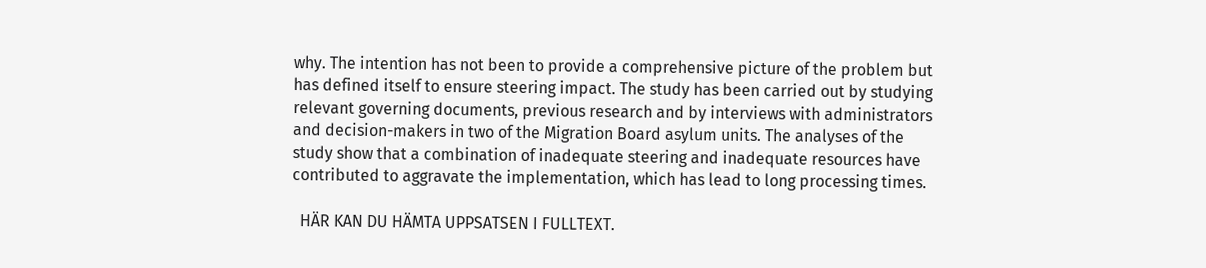why. The intention has not been to provide a comprehensive picture of the problem but has defined itself to ensure steering impact. The study has been carried out by studying relevant governing documents, previous research and by interviews with administrators and decision-makers in two of the Migration Board asylum units. The analyses of the study show that a combination of inadequate steering and inadequate resources have contributed to aggravate the implementation, which has lead to long processing times.

  HÄR KAN DU HÄMTA UPPSATSEN I FULLTEXT.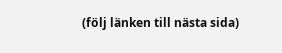(följ länken till nästa sida)